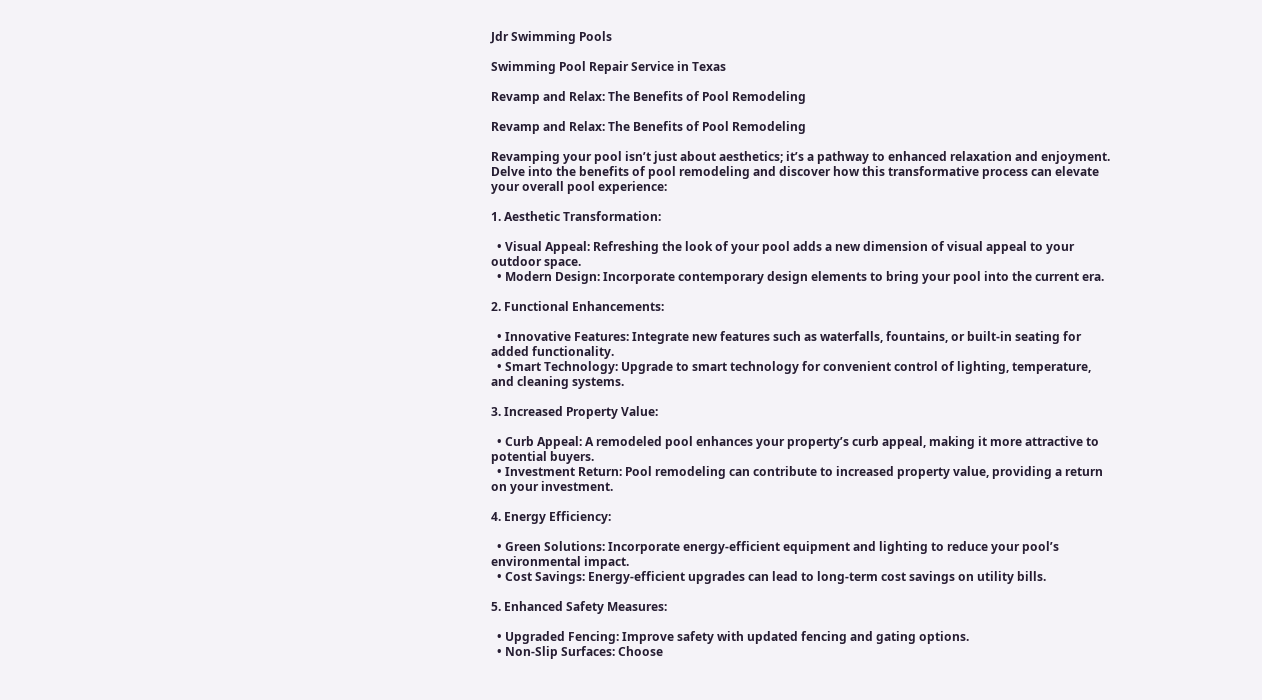Jdr Swimming Pools

Swimming Pool Repair Service in Texas

Revamp and Relax: The Benefits of Pool Remodeling

Revamp and Relax: The Benefits of Pool Remodeling

Revamping your pool isn’t just about aesthetics; it’s a pathway to enhanced relaxation and enjoyment. Delve into the benefits of pool remodeling and discover how this transformative process can elevate your overall pool experience:

1. Aesthetic Transformation:

  • Visual Appeal: Refreshing the look of your pool adds a new dimension of visual appeal to your outdoor space.
  • Modern Design: Incorporate contemporary design elements to bring your pool into the current era.

2. Functional Enhancements:

  • Innovative Features: Integrate new features such as waterfalls, fountains, or built-in seating for added functionality.
  • Smart Technology: Upgrade to smart technology for convenient control of lighting, temperature, and cleaning systems.

3. Increased Property Value:

  • Curb Appeal: A remodeled pool enhances your property’s curb appeal, making it more attractive to potential buyers.
  • Investment Return: Pool remodeling can contribute to increased property value, providing a return on your investment.

4. Energy Efficiency:

  • Green Solutions: Incorporate energy-efficient equipment and lighting to reduce your pool’s environmental impact.
  • Cost Savings: Energy-efficient upgrades can lead to long-term cost savings on utility bills.

5. Enhanced Safety Measures:

  • Upgraded Fencing: Improve safety with updated fencing and gating options.
  • Non-Slip Surfaces: Choose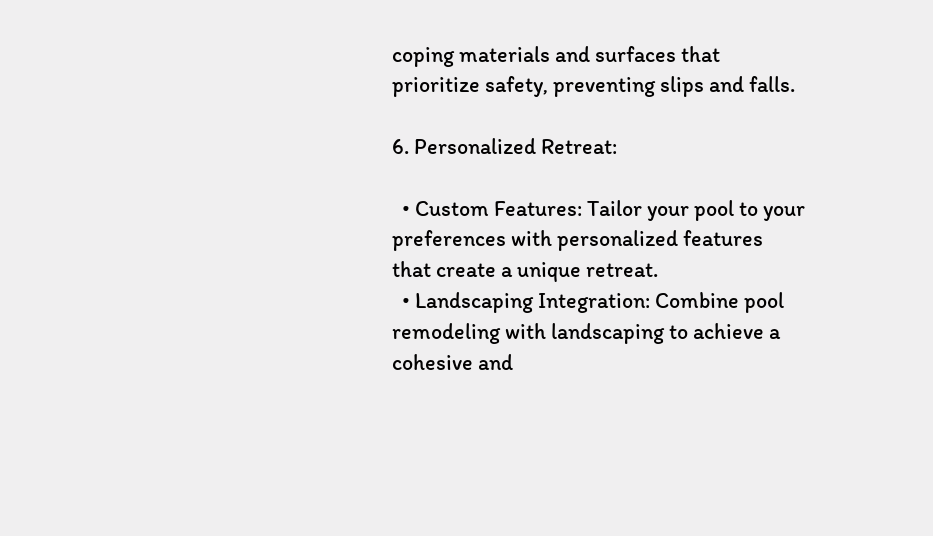coping materials and surfaces that prioritize safety, preventing slips and falls.

6. Personalized Retreat:

  • Custom Features: Tailor your pool to your preferences with personalized features that create a unique retreat.
  • Landscaping Integration: Combine pool remodeling with landscaping to achieve a cohesive and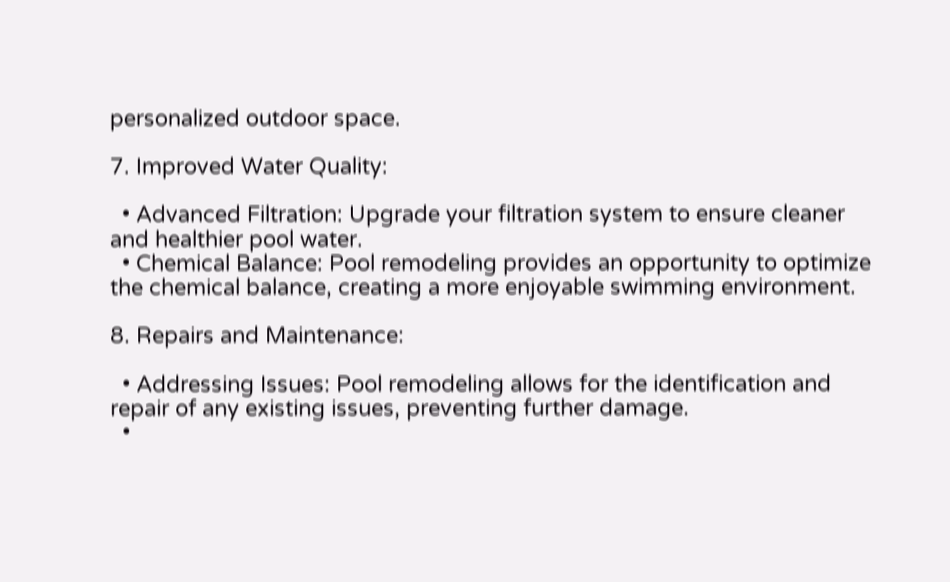personalized outdoor space.

7. Improved Water Quality:

  • Advanced Filtration: Upgrade your filtration system to ensure cleaner and healthier pool water.
  • Chemical Balance: Pool remodeling provides an opportunity to optimize the chemical balance, creating a more enjoyable swimming environment.

8. Repairs and Maintenance:

  • Addressing Issues: Pool remodeling allows for the identification and repair of any existing issues, preventing further damage.
  •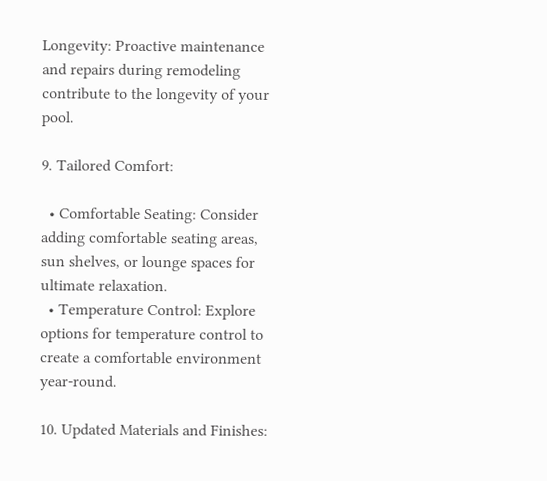Longevity: Proactive maintenance and repairs during remodeling contribute to the longevity of your pool.

9. Tailored Comfort:

  • Comfortable Seating: Consider adding comfortable seating areas, sun shelves, or lounge spaces for ultimate relaxation.
  • Temperature Control: Explore options for temperature control to create a comfortable environment year-round.

10. Updated Materials and Finishes: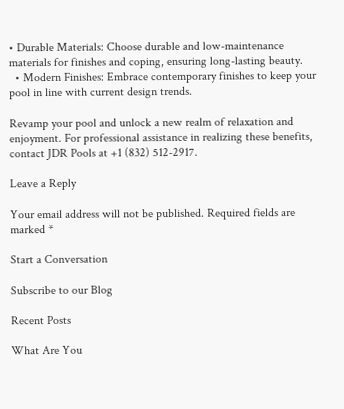• Durable Materials: Choose durable and low-maintenance materials for finishes and coping, ensuring long-lasting beauty.
  • Modern Finishes: Embrace contemporary finishes to keep your pool in line with current design trends.

Revamp your pool and unlock a new realm of relaxation and enjoyment. For professional assistance in realizing these benefits, contact JDR Pools at +1 (832) 512-2917.

Leave a Reply

Your email address will not be published. Required fields are marked *

Start a Conversation

Subscribe to our Blog

Recent Posts

What Are You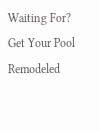Waiting For?
Get Your Pool Remodeled